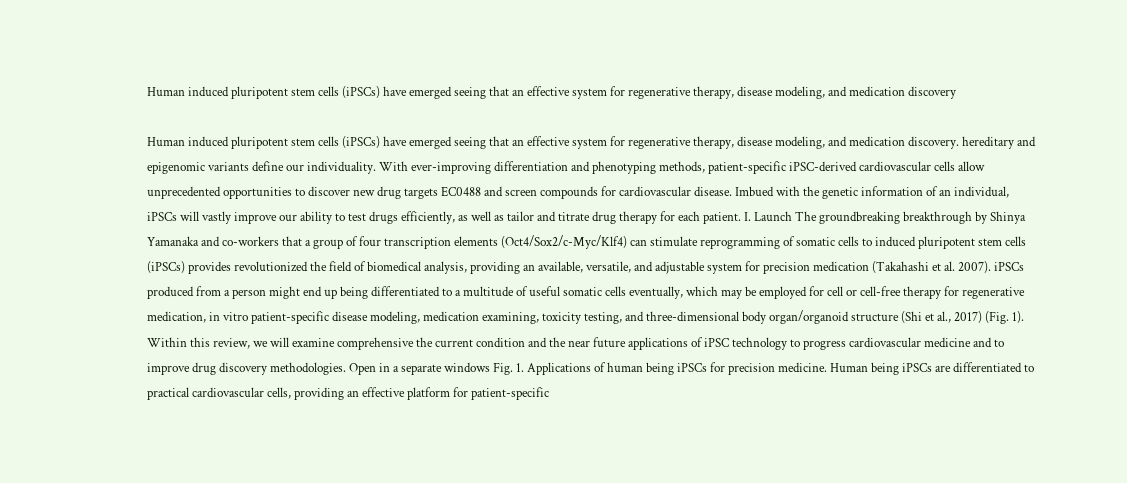Human induced pluripotent stem cells (iPSCs) have emerged seeing that an effective system for regenerative therapy, disease modeling, and medication discovery

Human induced pluripotent stem cells (iPSCs) have emerged seeing that an effective system for regenerative therapy, disease modeling, and medication discovery. hereditary and epigenomic variants define our individuality. With ever-improving differentiation and phenotyping methods, patient-specific iPSC-derived cardiovascular cells allow unprecedented opportunities to discover new drug targets EC0488 and screen compounds for cardiovascular disease. Imbued with the genetic information of an individual, iPSCs will vastly improve our ability to test drugs efficiently, as well as tailor and titrate drug therapy for each patient. I. Launch The groundbreaking breakthrough by Shinya Yamanaka and co-workers that a group of four transcription elements (Oct4/Sox2/c-Myc/Klf4) can stimulate reprogramming of somatic cells to induced pluripotent stem cells (iPSCs) provides revolutionized the field of biomedical analysis, providing an available, versatile, and adjustable system for precision medication (Takahashi et al. 2007). iPSCs produced from a person might end up being differentiated to a multitude of useful somatic cells eventually, which may be employed for cell or cell-free therapy for regenerative medication, in vitro patient-specific disease modeling, medication examining, toxicity testing, and three-dimensional body organ/organoid structure (Shi et al., 2017) (Fig. 1). Within this review, we will examine comprehensive the current condition and the near future applications of iPSC technology to progress cardiovascular medicine and to improve drug discovery methodologies. Open in a separate windows Fig. 1. Applications of human being iPSCs for precision medicine. Human being iPSCs are differentiated to practical cardiovascular cells, providing an effective platform for patient-specific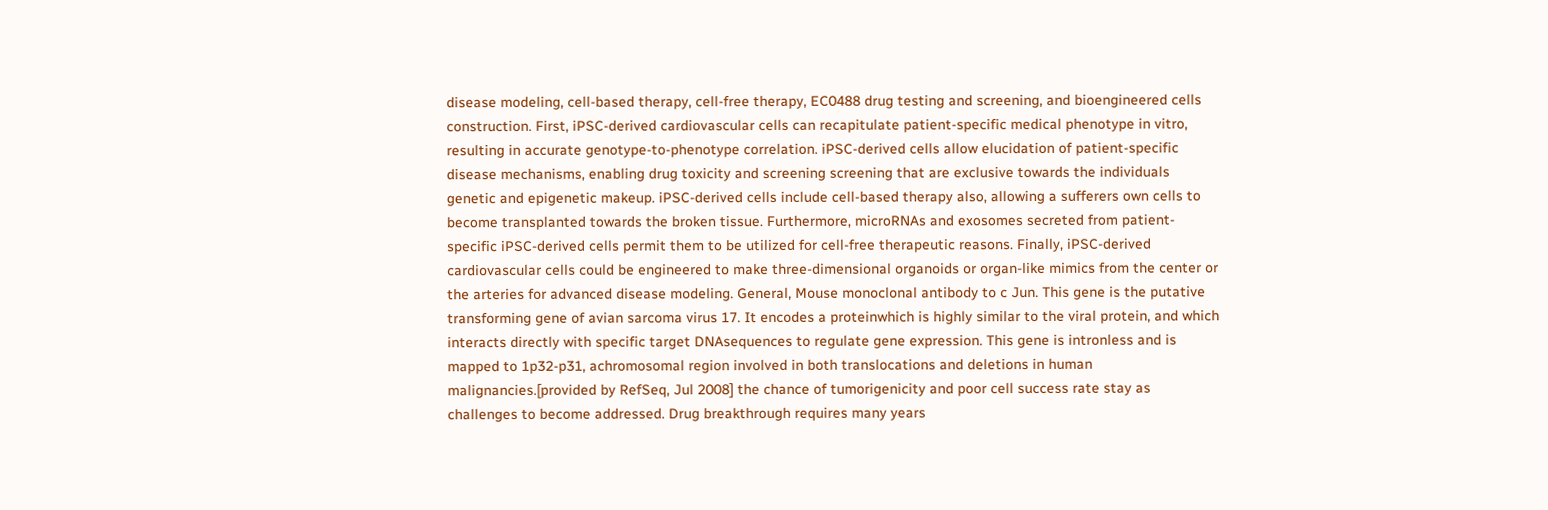disease modeling, cell-based therapy, cell-free therapy, EC0488 drug testing and screening, and bioengineered cells construction. First, iPSC-derived cardiovascular cells can recapitulate patient-specific medical phenotype in vitro, resulting in accurate genotype-to-phenotype correlation. iPSC-derived cells allow elucidation of patient-specific disease mechanisms, enabling drug toxicity and screening screening that are exclusive towards the individuals genetic and epigenetic makeup. iPSC-derived cells include cell-based therapy also, allowing a sufferers own cells to become transplanted towards the broken tissue. Furthermore, microRNAs and exosomes secreted from patient-specific iPSC-derived cells permit them to be utilized for cell-free therapeutic reasons. Finally, iPSC-derived cardiovascular cells could be engineered to make three-dimensional organoids or organ-like mimics from the center or the arteries for advanced disease modeling. General, Mouse monoclonal antibody to c Jun. This gene is the putative transforming gene of avian sarcoma virus 17. It encodes a proteinwhich is highly similar to the viral protein, and which interacts directly with specific target DNAsequences to regulate gene expression. This gene is intronless and is mapped to 1p32-p31, achromosomal region involved in both translocations and deletions in human malignancies.[provided by RefSeq, Jul 2008] the chance of tumorigenicity and poor cell success rate stay as challenges to become addressed. Drug breakthrough requires many years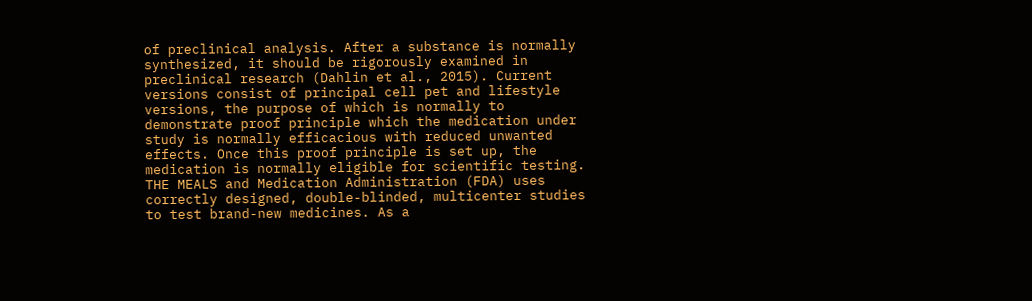of preclinical analysis. After a substance is normally synthesized, it should be rigorously examined in preclinical research (Dahlin et al., 2015). Current versions consist of principal cell pet and lifestyle versions, the purpose of which is normally to demonstrate proof principle which the medication under study is normally efficacious with reduced unwanted effects. Once this proof principle is set up, the medication is normally eligible for scientific testing. THE MEALS and Medication Administration (FDA) uses correctly designed, double-blinded, multicenter studies to test brand-new medicines. As a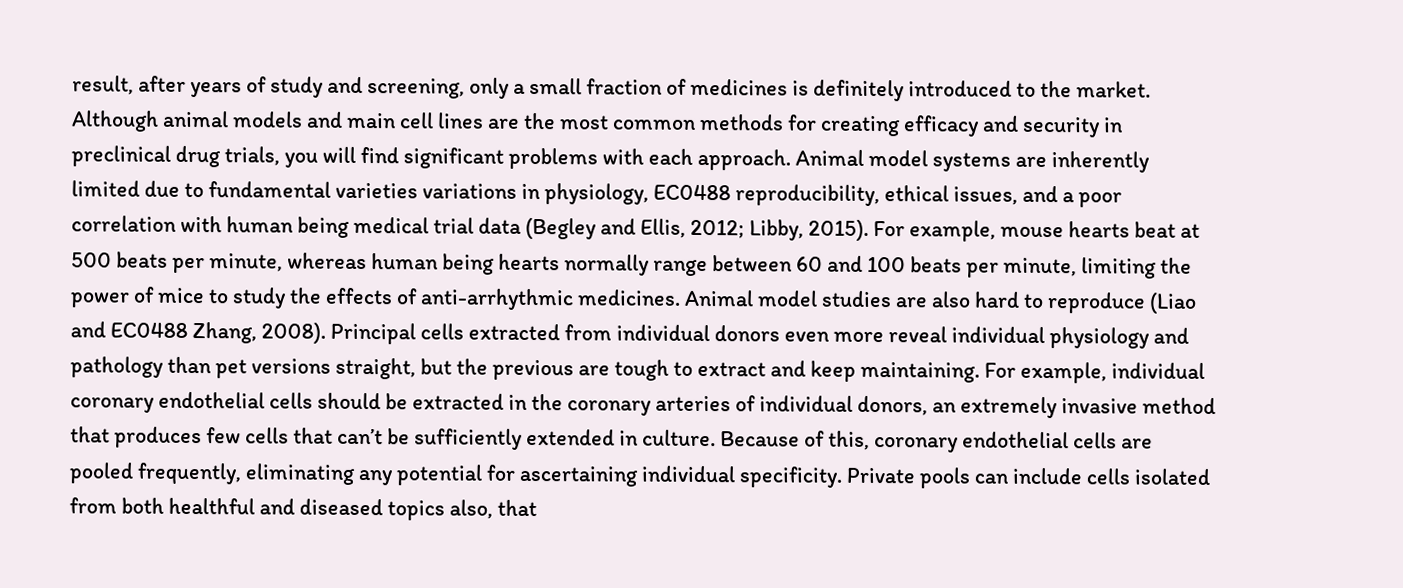result, after years of study and screening, only a small fraction of medicines is definitely introduced to the market. Although animal models and main cell lines are the most common methods for creating efficacy and security in preclinical drug trials, you will find significant problems with each approach. Animal model systems are inherently limited due to fundamental varieties variations in physiology, EC0488 reproducibility, ethical issues, and a poor correlation with human being medical trial data (Begley and Ellis, 2012; Libby, 2015). For example, mouse hearts beat at 500 beats per minute, whereas human being hearts normally range between 60 and 100 beats per minute, limiting the power of mice to study the effects of anti-arrhythmic medicines. Animal model studies are also hard to reproduce (Liao and EC0488 Zhang, 2008). Principal cells extracted from individual donors even more reveal individual physiology and pathology than pet versions straight, but the previous are tough to extract and keep maintaining. For example, individual coronary endothelial cells should be extracted in the coronary arteries of individual donors, an extremely invasive method that produces few cells that can’t be sufficiently extended in culture. Because of this, coronary endothelial cells are pooled frequently, eliminating any potential for ascertaining individual specificity. Private pools can include cells isolated from both healthful and diseased topics also, that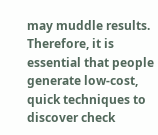may muddle results. Therefore, it is essential that people generate low-cost, quick techniques to discover check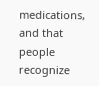medications, and that people recognize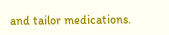and tailor medications.